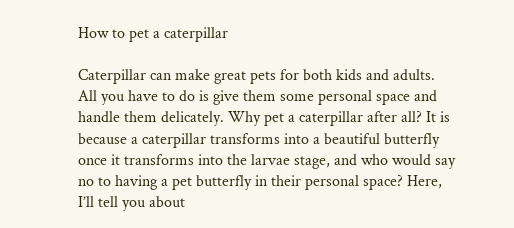How to pet a caterpillar

Caterpillar can make great pets for both kids and adults. All you have to do is give them some personal space and handle them delicately. Why pet a caterpillar after all? It is because a caterpillar transforms into a beautiful butterfly once it transforms into the larvae stage, and who would say no to having a pet butterfly in their personal space? Here, I’ll tell you about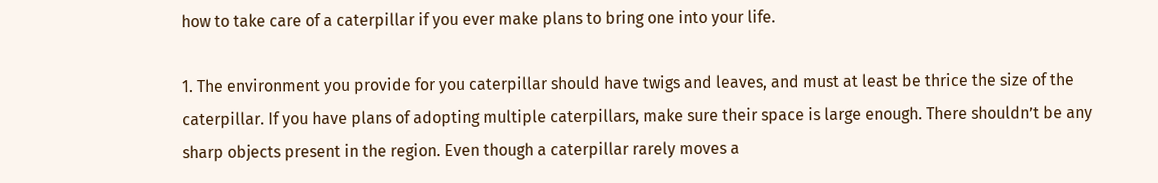how to take care of a caterpillar if you ever make plans to bring one into your life.

1. The environment you provide for you caterpillar should have twigs and leaves, and must at least be thrice the size of the caterpillar. If you have plans of adopting multiple caterpillars, make sure their space is large enough. There shouldn’t be any sharp objects present in the region. Even though a caterpillar rarely moves a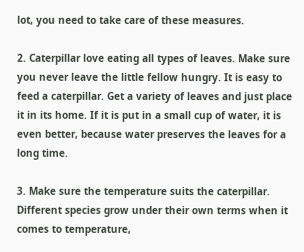lot, you need to take care of these measures.

2. Caterpillar love eating all types of leaves. Make sure you never leave the little fellow hungry. It is easy to feed a caterpillar. Get a variety of leaves and just place it in its home. If it is put in a small cup of water, it is even better, because water preserves the leaves for a long time.

3. Make sure the temperature suits the caterpillar. Different species grow under their own terms when it comes to temperature,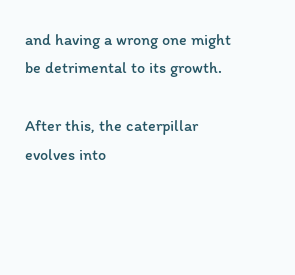and having a wrong one might be detrimental to its growth.

After this, the caterpillar evolves into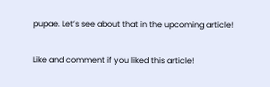pupae. Let’s see about that in the upcoming article!

Like and comment if you liked this article!